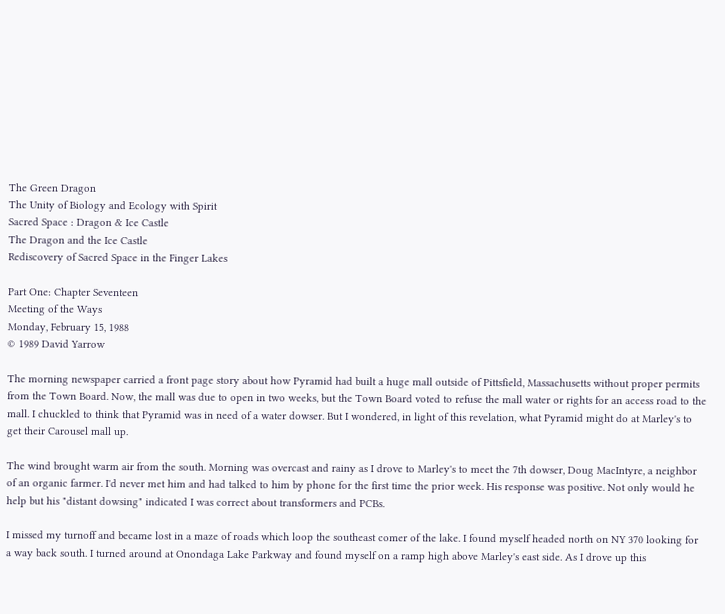The Green Dragon
The Unity of Biology and Ecology with Spirit
Sacred Space : Dragon & Ice Castle
The Dragon and the Ice Castle
Rediscovery of Sacred Space in the Finger Lakes

Part One: Chapter Seventeen
Meeting of the Ways
Monday, February 15, 1988
© 1989 David Yarrow

The morning newspaper carried a front page story about how Pyramid had built a huge mall outside of Pittsfield, Massachusetts without proper permits from the Town Board. Now, the mall was due to open in two weeks, but the Town Board voted to refuse the mall water or rights for an access road to the mall. I chuckled to think that Pyramid was in need of a water dowser. But I wondered, in light of this revelation, what Pyramid might do at Marley's to get their Carousel mall up.

The wind brought warm air from the south. Morning was overcast and rainy as I drove to Marley's to meet the 7th dowser, Doug MacIntyre, a neighbor of an organic farmer. I'd never met him and had talked to him by phone for the first time the prior week. His response was positive. Not only would he help but his "distant dowsing" indicated I was correct about transformers and PCBs.

I missed my turnoff and became lost in a maze of roads which loop the southeast comer of the lake. I found myself headed north on NY 370 looking for a way back south. I turned around at Onondaga Lake Parkway and found myself on a ramp high above Marley's east side. As I drove up this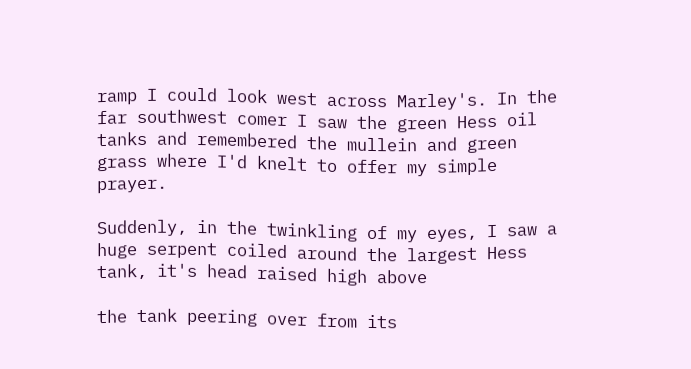ramp I could look west across Marley's. In the far southwest comer I saw the green Hess oil tanks and remembered the mullein and green grass where I'd knelt to offer my simple prayer.

Suddenly, in the twinkling of my eyes, I saw a huge serpent coiled around the largest Hess tank, it's head raised high above

the tank peering over from its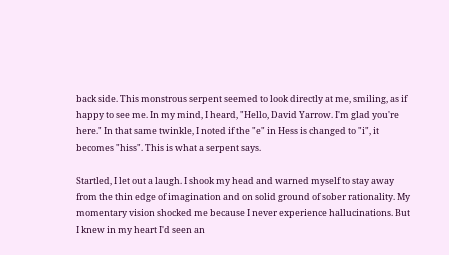back side. This monstrous serpent seemed to look directly at me, smiling, as if happy to see me. In my mind, I heard, "Hello, David Yarrow. I'm glad you're here." In that same twinkle, I noted if the "e" in Hess is changed to "i", it becomes "hiss". This is what a serpent says.

Startled, I let out a laugh. I shook my head and warned myself to stay away from the thin edge of imagination and on solid ground of sober rationality. My momentary vision shocked me because I never experience hallucinations. But I knew in my heart I'd seen an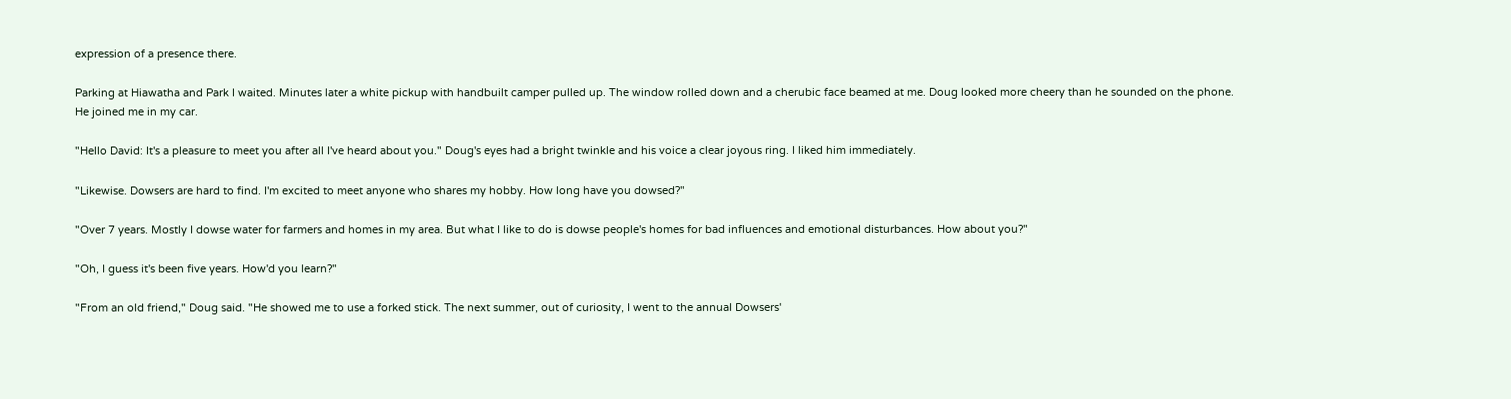expression of a presence there.

Parking at Hiawatha and Park I waited. Minutes later a white pickup with handbuilt camper pulled up. The window rolled down and a cherubic face beamed at me. Doug looked more cheery than he sounded on the phone. He joined me in my car.

"Hello David: It's a pleasure to meet you after all I've heard about you." Doug's eyes had a bright twinkle and his voice a clear joyous ring. I liked him immediately.

"Likewise. Dowsers are hard to find. I'm excited to meet anyone who shares my hobby. How long have you dowsed?"

"Over 7 years. Mostly I dowse water for farmers and homes in my area. But what I like to do is dowse people's homes for bad influences and emotional disturbances. How about you?"

"Oh, I guess it's been five years. How'd you learn?"

"From an old friend," Doug said. "He showed me to use a forked stick. The next summer, out of curiosity, I went to the annual Dowsers'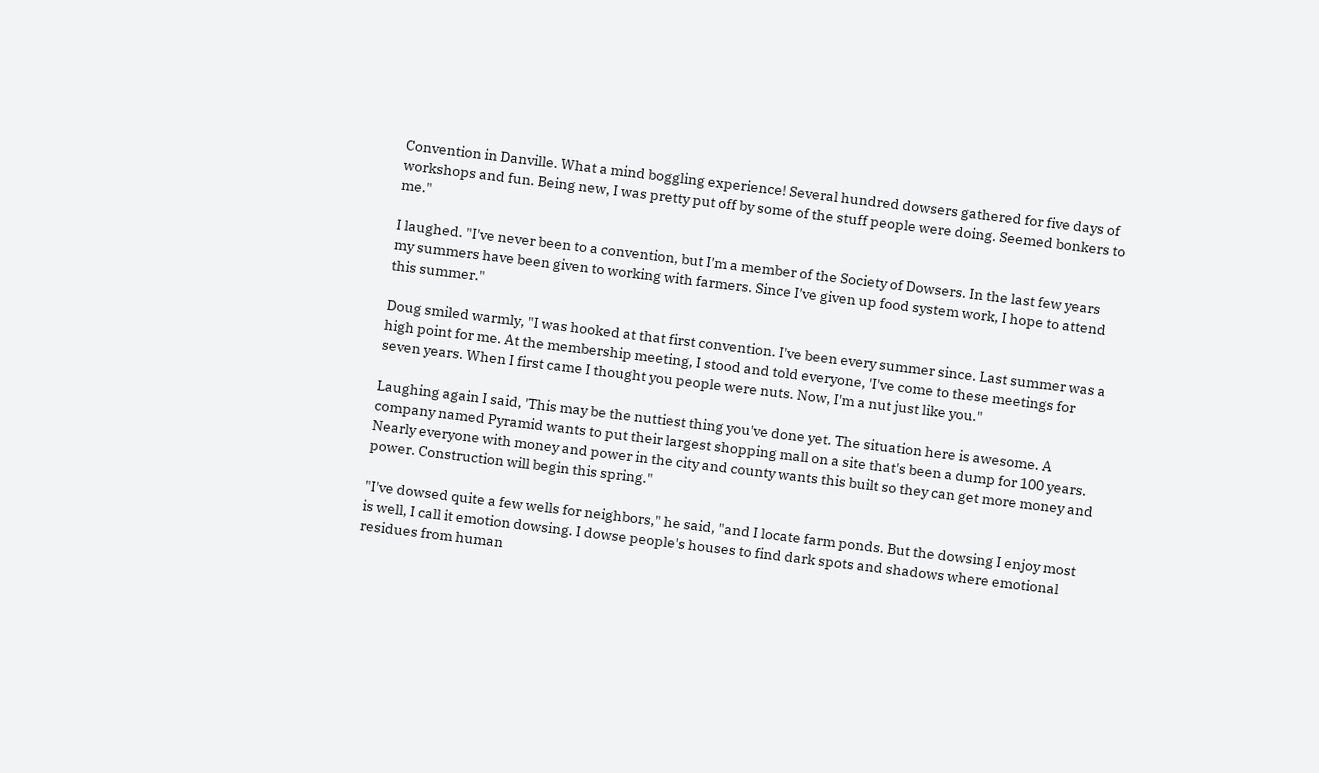Convention in Danville. What a mind boggling experience! Several hundred dowsers gathered for five days of workshops and fun. Being new, I was pretty put off by some of the stuff people were doing. Seemed bonkers to me."

I laughed. "I've never been to a convention, but I'm a member of the Society of Dowsers. In the last few years my summers have been given to working with farmers. Since I've given up food system work, I hope to attend this summer."

Doug smiled warmly, "I was hooked at that first convention. I've been every summer since. Last summer was a high point for me. At the membership meeting, I stood and told everyone, 'I've come to these meetings for seven years. When I first came I thought you people were nuts. Now, I'm a nut just like you."

Laughing again I said, 'This may be the nuttiest thing you've done yet. The situation here is awesome. A company named Pyramid wants to put their largest shopping mall on a site that's been a dump for 100 years. Nearly everyone with money and power in the city and county wants this built so they can get more money and power. Construction will begin this spring."

"I've dowsed quite a few wells for neighbors," he said, "and I locate farm ponds. But the dowsing I enjoy most is well, I call it emotion dowsing. I dowse people's houses to find dark spots and shadows where emotional residues from human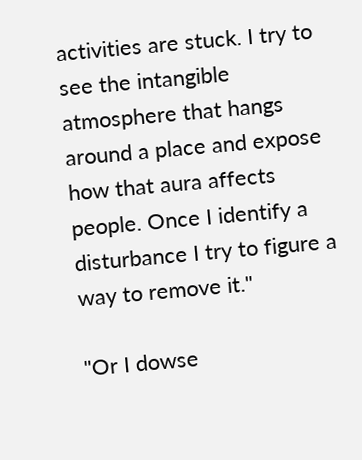activities are stuck. I try to see the intangible atmosphere that hangs around a place and expose how that aura affects people. Once I identify a disturbance I try to figure a way to remove it."

"Or I dowse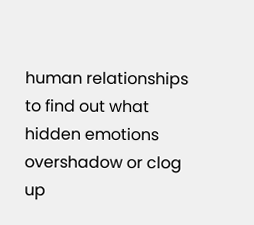human relationships to find out what hidden emotions overshadow or clog up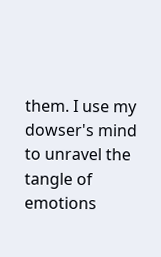them. I use my dowser's mind to unravel the tangle of emotions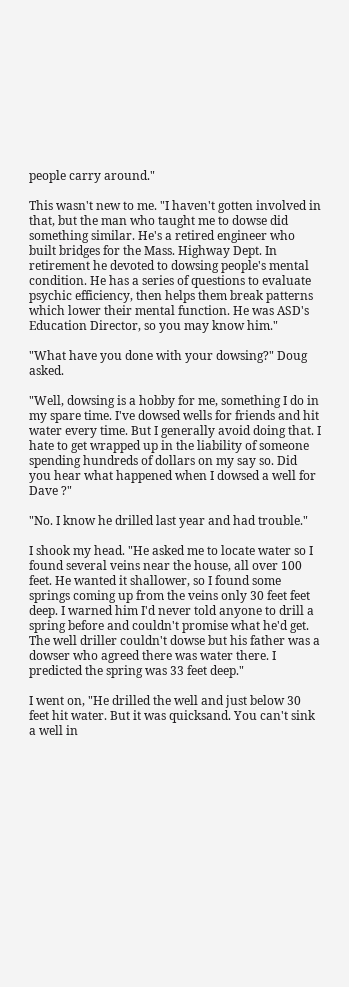people carry around."

This wasn't new to me. "I haven't gotten involved in that, but the man who taught me to dowse did something similar. He's a retired engineer who built bridges for the Mass. Highway Dept. In retirement he devoted to dowsing people's mental condition. He has a series of questions to evaluate psychic efficiency, then helps them break patterns which lower their mental function. He was ASD's Education Director, so you may know him."

"What have you done with your dowsing?" Doug asked.

"Well, dowsing is a hobby for me, something I do in my spare time. I've dowsed wells for friends and hit water every time. But I generally avoid doing that. I hate to get wrapped up in the liability of someone spending hundreds of dollars on my say so. Did you hear what happened when I dowsed a well for Dave ?"

"No. I know he drilled last year and had trouble."

I shook my head. "He asked me to locate water so I found several veins near the house, all over 100 feet. He wanted it shallower, so I found some springs coming up from the veins only 30 feet feet deep. I warned him I'd never told anyone to drill a spring before and couldn't promise what he'd get. The well driller couldn't dowse but his father was a dowser who agreed there was water there. I predicted the spring was 33 feet deep."

I went on, "He drilled the well and just below 30 feet hit water. But it was quicksand. You can't sink a well in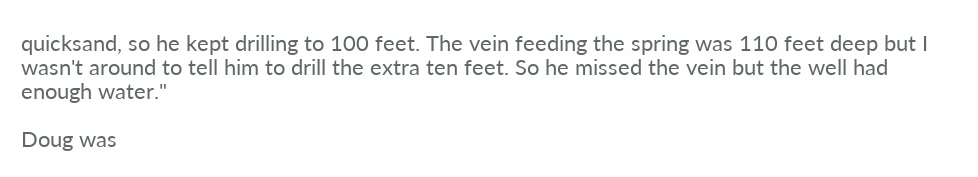quicksand, so he kept drilling to 100 feet. The vein feeding the spring was 110 feet deep but I wasn't around to tell him to drill the extra ten feet. So he missed the vein but the well had enough water."

Doug was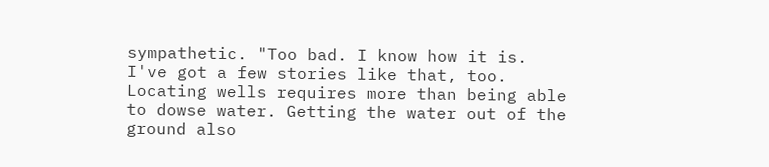sympathetic. "Too bad. I know how it is. I've got a few stories like that, too. Locating wells requires more than being able to dowse water. Getting the water out of the ground also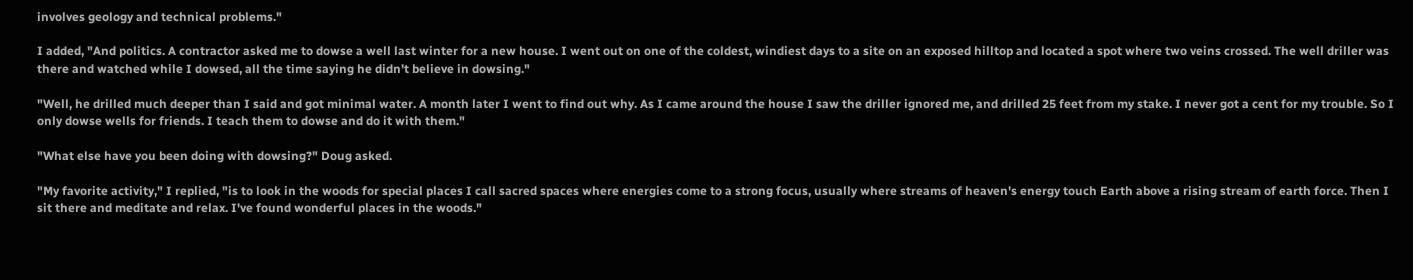involves geology and technical problems."

I added, "And politics. A contractor asked me to dowse a well last winter for a new house. I went out on one of the coldest, windiest days to a site on an exposed hilltop and located a spot where two veins crossed. The well driller was there and watched while I dowsed, all the time saying he didn't believe in dowsing."

"Well, he drilled much deeper than I said and got minimal water. A month later I went to find out why. As I came around the house I saw the driller ignored me, and drilled 25 feet from my stake. I never got a cent for my trouble. So I only dowse wells for friends. I teach them to dowse and do it with them."

"What else have you been doing with dowsing?" Doug asked.

"My favorite activity," I replied, "is to look in the woods for special places I call sacred spaces where energies come to a strong focus, usually where streams of heaven's energy touch Earth above a rising stream of earth force. Then I sit there and meditate and relax. I've found wonderful places in the woods."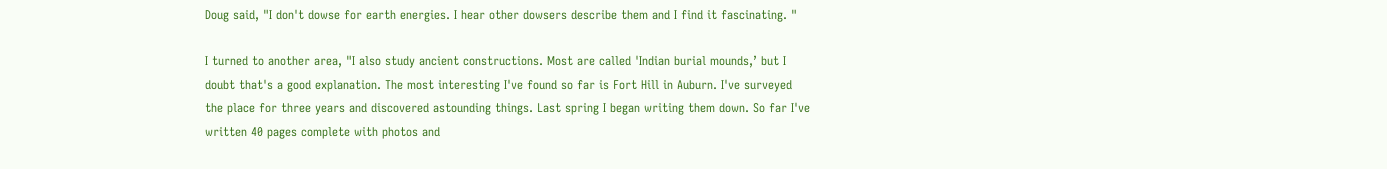Doug said, "I don't dowse for earth energies. I hear other dowsers describe them and I find it fascinating. "

I turned to another area, "I also study ancient constructions. Most are called 'Indian burial mounds,’ but I doubt that's a good explanation. The most interesting I've found so far is Fort Hill in Auburn. I've surveyed the place for three years and discovered astounding things. Last spring I began writing them down. So far I've written 40 pages complete with photos and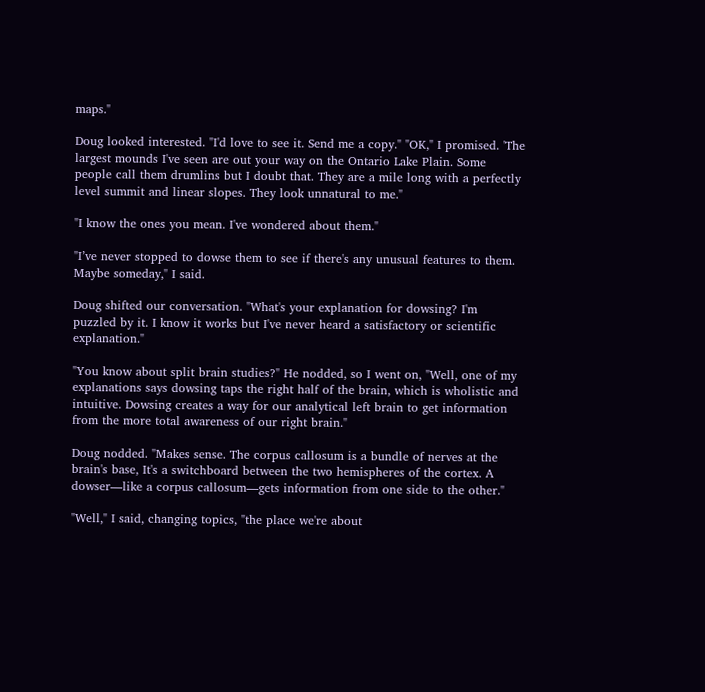maps."

Doug looked interested. "I'd love to see it. Send me a copy." "OK," I promised. 'The largest mounds I've seen are out your way on the Ontario Lake Plain. Some people call them drumlins but I doubt that. They are a mile long with a perfectly level summit and linear slopes. They look unnatural to me."

"I know the ones you mean. I've wondered about them."

"I’ve never stopped to dowse them to see if there's any unusual features to them. Maybe someday," I said.

Doug shifted our conversation. "What's your explanation for dowsing? I'm puzzled by it. I know it works but I've never heard a satisfactory or scientific explanation."

"You know about split brain studies?" He nodded, so I went on, "Well, one of my explanations says dowsing taps the right half of the brain, which is wholistic and intuitive. Dowsing creates a way for our analytical left brain to get information from the more total awareness of our right brain."

Doug nodded. "Makes sense. The corpus callosum is a bundle of nerves at the brain's base, It's a switchboard between the two hemispheres of the cortex. A dowser—like a corpus callosum—gets information from one side to the other."

"Well," I said, changing topics, "the place we're about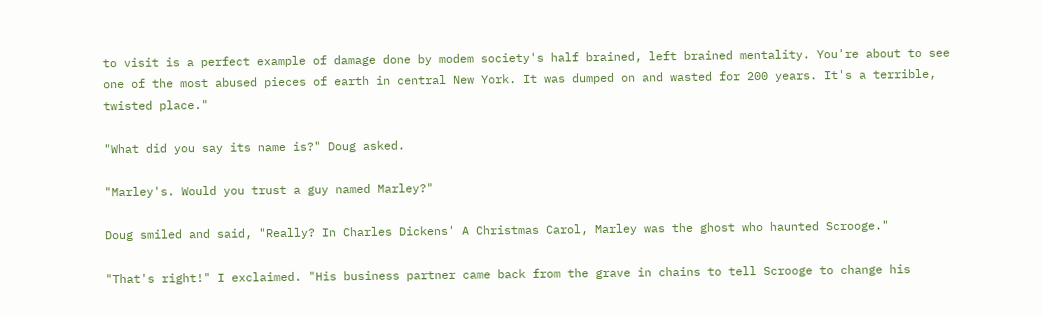to visit is a perfect example of damage done by modem society's half brained, left brained mentality. You're about to see one of the most abused pieces of earth in central New York. It was dumped on and wasted for 200 years. It's a terrible, twisted place."

"What did you say its name is?" Doug asked.

"Marley's. Would you trust a guy named Marley?"

Doug smiled and said, "Really? In Charles Dickens' A Christmas Carol, Marley was the ghost who haunted Scrooge."

"That's right!" I exclaimed. "His business partner came back from the grave in chains to tell Scrooge to change his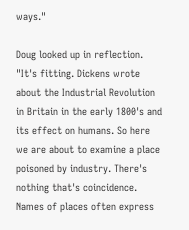ways."

Doug looked up in reflection. "It's fitting. Dickens wrote about the Industrial Revolution in Britain in the early 1800's and its effect on humans. So here we are about to examine a place poisoned by industry. There's nothing that's coincidence. Names of places often express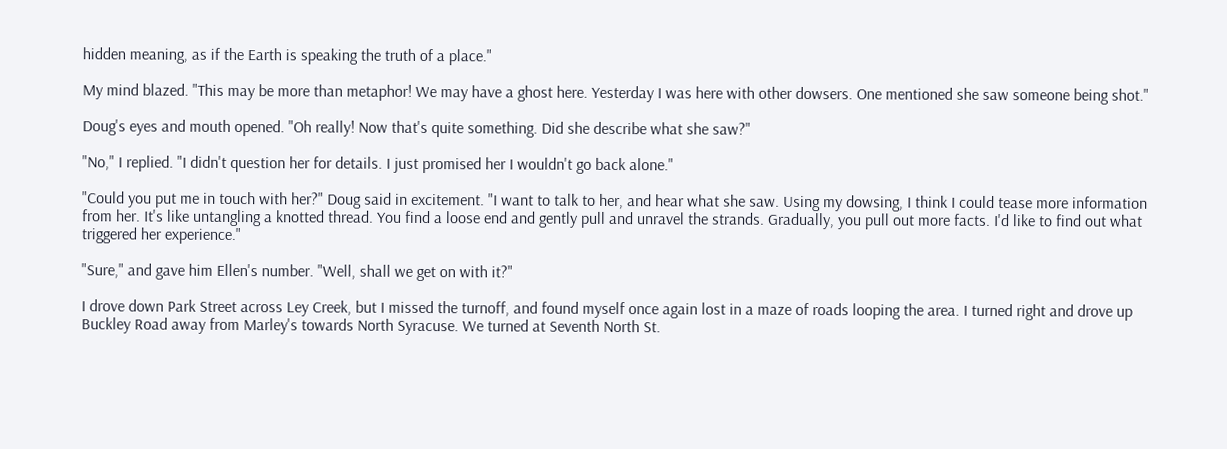hidden meaning, as if the Earth is speaking the truth of a place."

My mind blazed. "This may be more than metaphor! We may have a ghost here. Yesterday I was here with other dowsers. One mentioned she saw someone being shot."

Doug's eyes and mouth opened. "Oh really! Now that's quite something. Did she describe what she saw?"

"No," I replied. "I didn't question her for details. I just promised her I wouldn't go back alone."

"Could you put me in touch with her?" Doug said in excitement. "I want to talk to her, and hear what she saw. Using my dowsing, I think I could tease more information from her. It's like untangling a knotted thread. You find a loose end and gently pull and unravel the strands. Gradually, you pull out more facts. I'd like to find out what triggered her experience."

"Sure," and gave him Ellen's number. "Well, shall we get on with it?"

I drove down Park Street across Ley Creek, but I missed the turnoff, and found myself once again lost in a maze of roads looping the area. I turned right and drove up Buckley Road away from Marley's towards North Syracuse. We turned at Seventh North St.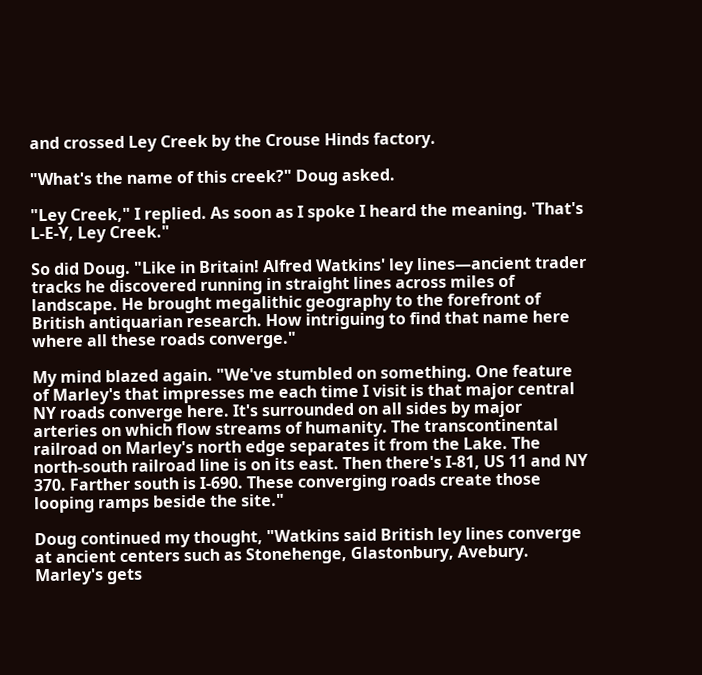and crossed Ley Creek by the Crouse Hinds factory.

"What's the name of this creek?" Doug asked.

"Ley Creek," I replied. As soon as I spoke I heard the meaning. 'That's L-E-Y, Ley Creek."

So did Doug. "Like in Britain! Alfred Watkins' ley lines—ancient trader tracks he discovered running in straight lines across miles of landscape. He brought megalithic geography to the forefront of British antiquarian research. How intriguing to find that name here where all these roads converge."

My mind blazed again. "We've stumbled on something. One feature of Marley's that impresses me each time I visit is that major central NY roads converge here. It's surrounded on all sides by major arteries on which flow streams of humanity. The transcontinental railroad on Marley's north edge separates it from the Lake. The north-south railroad line is on its east. Then there's I-81, US 11 and NY 370. Farther south is I-690. These converging roads create those looping ramps beside the site."

Doug continued my thought, "Watkins said British ley lines converge at ancient centers such as Stonehenge, Glastonbury, Avebury. Marley's gets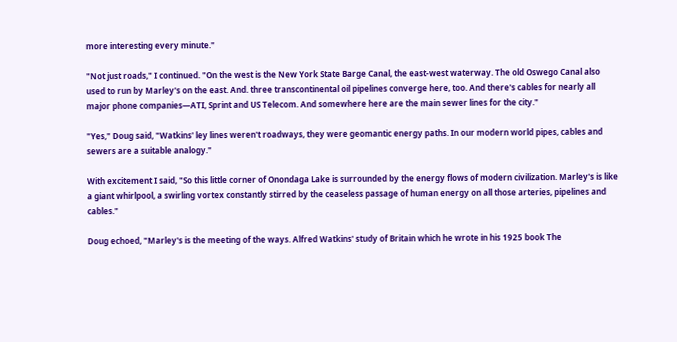more interesting every minute."

"Not just roads," I continued. "On the west is the New York State Barge Canal, the east-west waterway. The old Oswego Canal also used to run by Marley's on the east. And. three transcontinental oil pipelines converge here, too. And there's cables for nearly all major phone companies—ATI, Sprint and US Telecom. And somewhere here are the main sewer lines for the city."

"Yes," Doug said, "Watkins' ley lines weren't roadways, they were geomantic energy paths. In our modern world pipes, cables and sewers are a suitable analogy."

With excitement I said, "So this little corner of Onondaga Lake is surrounded by the energy flows of modern civilization. Marley's is like a giant whirlpool, a swirling vortex constantly stirred by the ceaseless passage of human energy on all those arteries, pipelines and cables."

Doug echoed, "Marley's is the meeting of the ways. Alfred Watkins' study of Britain which he wrote in his 1925 book The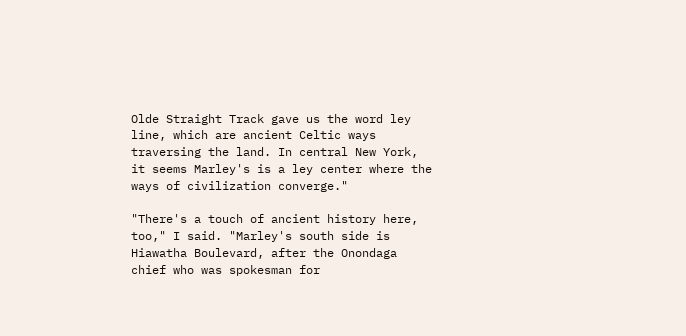Olde Straight Track gave us the word ley line, which are ancient Celtic ways traversing the land. In central New York, it seems Marley's is a ley center where the ways of civilization converge."

"There's a touch of ancient history here, too," I said. "Marley's south side is Hiawatha Boulevard, after the Onondaga chief who was spokesman for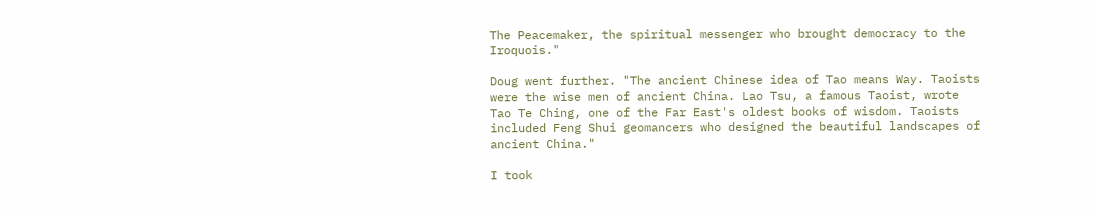The Peacemaker, the spiritual messenger who brought democracy to the Iroquois."

Doug went further. "The ancient Chinese idea of Tao means Way. Taoists were the wise men of ancient China. Lao Tsu, a famous Taoist, wrote Tao Te Ching, one of the Far East's oldest books of wisdom. Taoists included Feng Shui geomancers who designed the beautiful landscapes of ancient China."

I took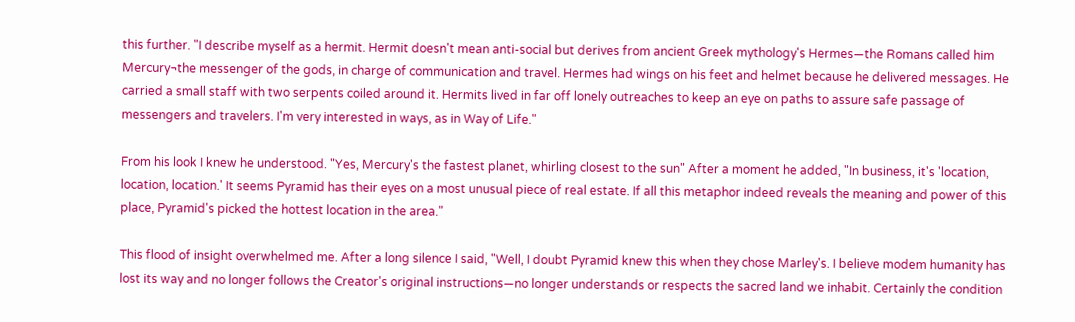this further. "I describe myself as a hermit. Hermit doesn't mean anti-social but derives from ancient Greek mythology's Hermes—the Romans called him Mercury¬the messenger of the gods, in charge of communication and travel. Hermes had wings on his feet and helmet because he delivered messages. He carried a small staff with two serpents coiled around it. Hermits lived in far off lonely outreaches to keep an eye on paths to assure safe passage of messengers and travelers. I'm very interested in ways, as in Way of Life."

From his look I knew he understood. "Yes, Mercury's the fastest planet, whirling closest to the sun" After a moment he added, "In business, it's 'location, location, location.' It seems Pyramid has their eyes on a most unusual piece of real estate. If all this metaphor indeed reveals the meaning and power of this place, Pyramid's picked the hottest location in the area."

This flood of insight overwhelmed me. After a long silence I said, "Well, I doubt Pyramid knew this when they chose Marley's. I believe modem humanity has lost its way and no longer follows the Creator's original instructions—no longer understands or respects the sacred land we inhabit. Certainly the condition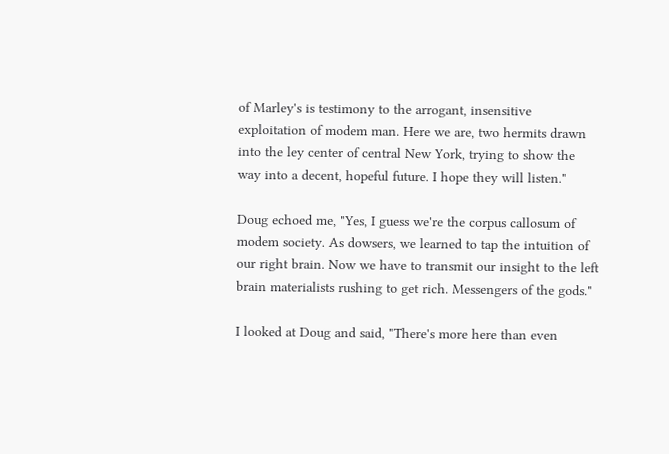of Marley's is testimony to the arrogant, insensitive exploitation of modem man. Here we are, two hermits drawn into the ley center of central New York, trying to show the way into a decent, hopeful future. I hope they will listen."

Doug echoed me, "Yes, I guess we're the corpus callosum of modem society. As dowsers, we learned to tap the intuition of our right brain. Now we have to transmit our insight to the left brain materialists rushing to get rich. Messengers of the gods."

I looked at Doug and said, "There's more here than even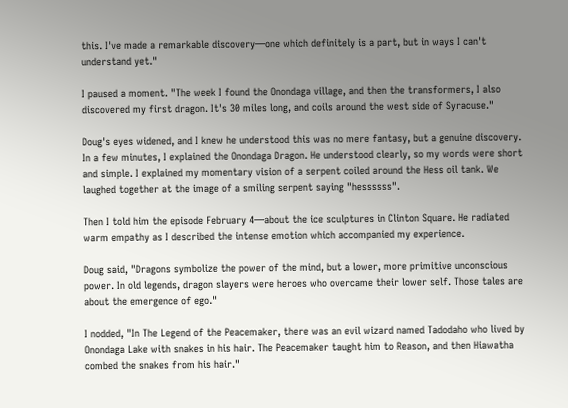this. I've made a remarkable discovery—one which definitely is a part, but in ways I can't understand yet."

I paused a moment. "The week I found the Onondaga village, and then the transformers, I also discovered my first dragon. It's 30 miles long, and coils around the west side of Syracuse."

Doug's eyes widened, and I knew he understood this was no mere fantasy, but a genuine discovery. In a few minutes, I explained the Onondaga Dragon. He understood clearly, so my words were short and simple. I explained my momentary vision of a serpent coiled around the Hess oil tank. We laughed together at the image of a smiling serpent saying "hessssss".

Then I told him the episode February 4—about the ice sculptures in Clinton Square. He radiated warm empathy as I described the intense emotion which accompanied my experience.

Doug said, "Dragons symbolize the power of the mind, but a lower, more primitive unconscious power. In old legends, dragon slayers were heroes who overcame their lower self. Those tales are about the emergence of ego."

I nodded, "In The Legend of the Peacemaker, there was an evil wizard named Tadodaho who lived by Onondaga Lake with snakes in his hair. The Peacemaker taught him to Reason, and then Hiawatha combed the snakes from his hair."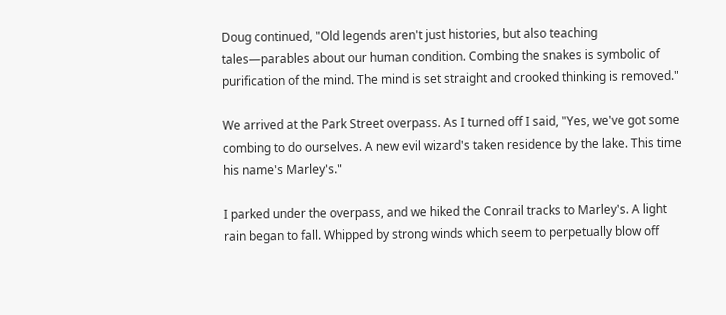Doug continued, "Old legends aren't just histories, but also teaching tales—parables about our human condition. Combing the snakes is symbolic of purification of the mind. The mind is set straight and crooked thinking is removed."

We arrived at the Park Street overpass. As I turned off I said, "Yes, we've got some combing to do ourselves. A new evil wizard's taken residence by the lake. This time his name's Marley's."

I parked under the overpass, and we hiked the Conrail tracks to Marley's. A light rain began to fall. Whipped by strong winds which seem to perpetually blow off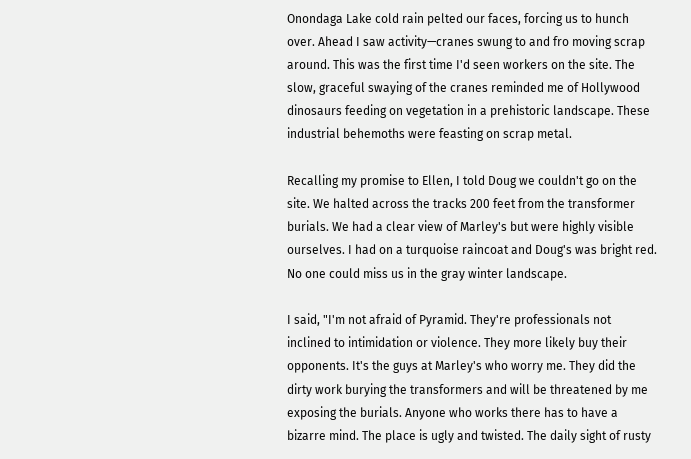Onondaga Lake cold rain pelted our faces, forcing us to hunch over. Ahead I saw activity—cranes swung to and fro moving scrap around. This was the first time I'd seen workers on the site. The slow, graceful swaying of the cranes reminded me of Hollywood dinosaurs feeding on vegetation in a prehistoric landscape. These industrial behemoths were feasting on scrap metal.

Recalling my promise to Ellen, I told Doug we couldn't go on the site. We halted across the tracks 200 feet from the transformer burials. We had a clear view of Marley's but were highly visible ourselves. I had on a turquoise raincoat and Doug's was bright red. No one could miss us in the gray winter landscape.

I said, "I'm not afraid of Pyramid. They're professionals not inclined to intimidation or violence. They more likely buy their opponents. It's the guys at Marley's who worry me. They did the dirty work burying the transformers and will be threatened by me exposing the burials. Anyone who works there has to have a bizarre mind. The place is ugly and twisted. The daily sight of rusty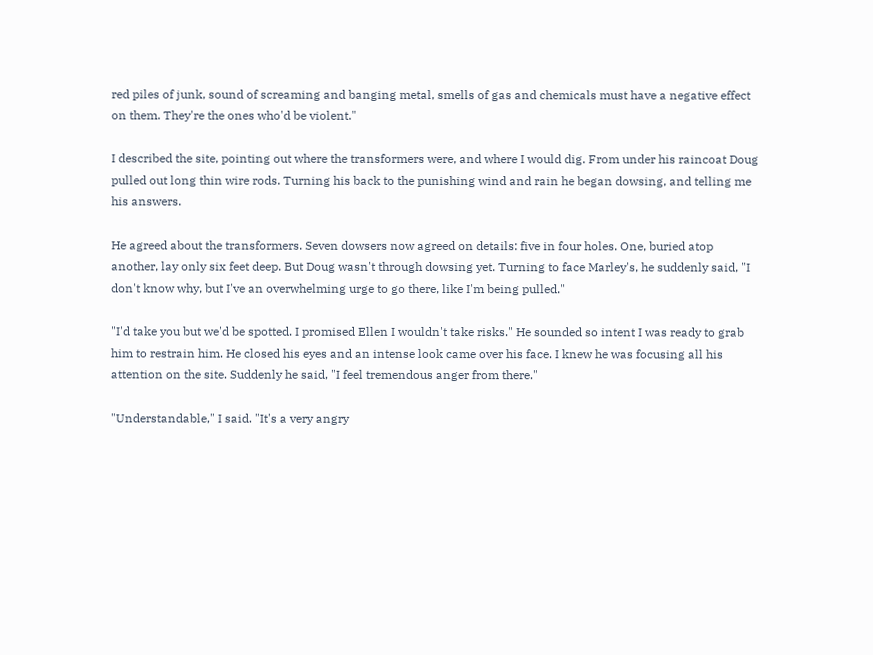red piles of junk, sound of screaming and banging metal, smells of gas and chemicals must have a negative effect on them. They're the ones who'd be violent."

I described the site, pointing out where the transformers were, and where I would dig. From under his raincoat Doug pulled out long thin wire rods. Turning his back to the punishing wind and rain he began dowsing, and telling me his answers.

He agreed about the transformers. Seven dowsers now agreed on details: five in four holes. One, buried atop another, lay only six feet deep. But Doug wasn't through dowsing yet. Turning to face Marley's, he suddenly said, "I don't know why, but I've an overwhelming urge to go there, like I'm being pulled."

"I'd take you but we'd be spotted. I promised Ellen I wouldn't take risks." He sounded so intent I was ready to grab him to restrain him. He closed his eyes and an intense look came over his face. I knew he was focusing all his attention on the site. Suddenly he said, "I feel tremendous anger from there."

"Understandable," I said. "It's a very angry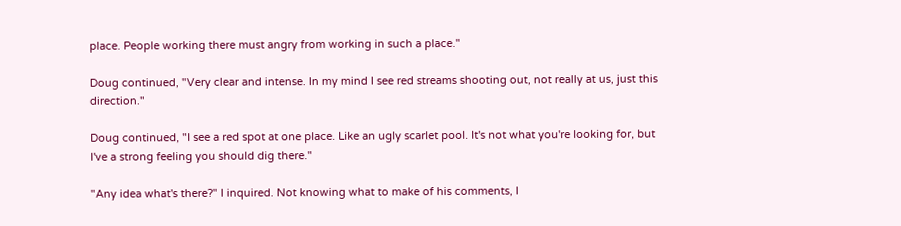place. People working there must angry from working in such a place."

Doug continued, "Very clear and intense. In my mind I see red streams shooting out, not really at us, just this direction."

Doug continued, "I see a red spot at one place. Like an ugly scarlet pool. It's not what you're looking for, but I've a strong feeling you should dig there."

"Any idea what's there?" I inquired. Not knowing what to make of his comments, I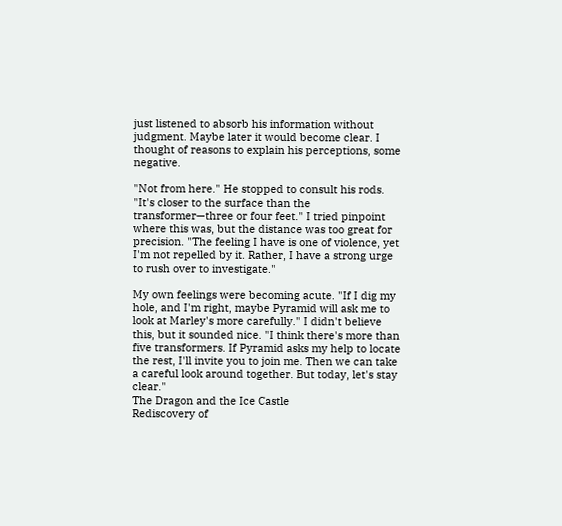just listened to absorb his information without judgment. Maybe later it would become clear. I thought of reasons to explain his perceptions, some negative.

"Not from here." He stopped to consult his rods. "It's closer to the surface than the transformer—three or four feet." I tried pinpoint where this was, but the distance was too great for precision. "The feeling I have is one of violence, yet I'm not repelled by it. Rather, I have a strong urge to rush over to investigate."

My own feelings were becoming acute. "If I dig my hole, and I'm right, maybe Pyramid will ask me to look at Marley's more carefully." I didn't believe this, but it sounded nice. "I think there's more than five transformers. If Pyramid asks my help to locate the rest, I'll invite you to join me. Then we can take a careful look around together. But today, let's stay clear."
The Dragon and the Ice Castle
Rediscovery of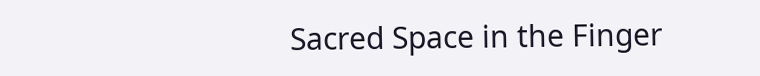Sacred Space in the Finger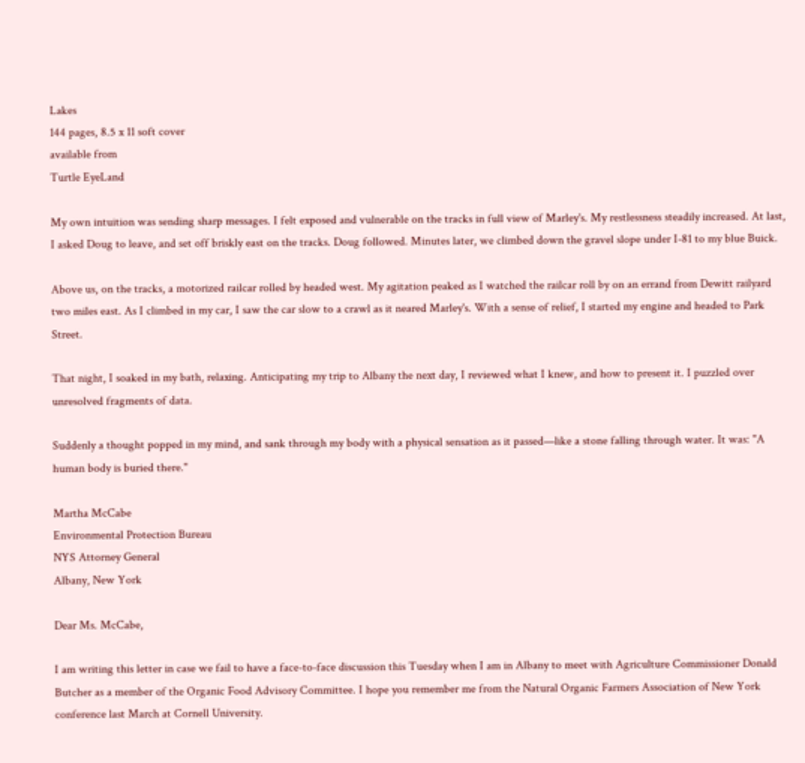Lakes
144 pages, 8.5 x 11 soft cover
available from
Turtle EyeLand

My own intuition was sending sharp messages. I felt exposed and vulnerable on the tracks in full view of Marley's. My restlessness steadily increased. At last, I asked Doug to leave, and set off briskly east on the tracks. Doug followed. Minutes later, we climbed down the gravel slope under I-81 to my blue Buick.

Above us, on the tracks, a motorized railcar rolled by headed west. My agitation peaked as I watched the railcar roll by on an errand from Dewitt railyard two miles east. As I climbed in my car, I saw the car slow to a crawl as it neared Marley's. With a sense of relief, I started my engine and headed to Park Street.

That night, I soaked in my bath, relaxing. Anticipating my trip to Albany the next day, I reviewed what I knew, and how to present it. I puzzled over unresolved fragments of data.

Suddenly a thought popped in my mind, and sank through my body with a physical sensation as it passed—like a stone falling through water. It was: "A human body is buried there."

Martha McCabe
Environmental Protection Bureau
NYS Attorney General
Albany, New York

Dear Ms. McCabe,

I am writing this letter in case we fail to have a face-to-face discussion this Tuesday when I am in Albany to meet with Agriculture Commissioner Donald Butcher as a member of the Organic Food Advisory Committee. I hope you remember me from the Natural Organic Farmers Association of New York conference last March at Cornell University.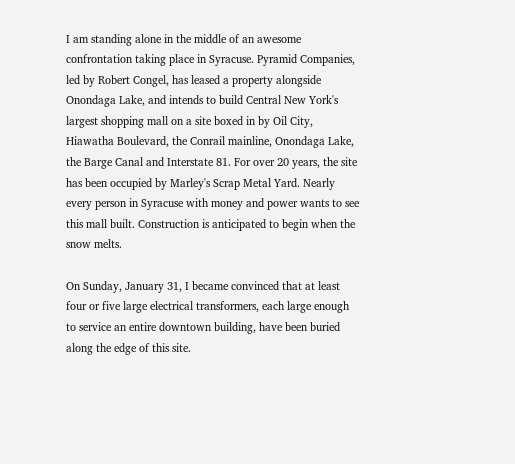I am standing alone in the middle of an awesome confrontation taking place in Syracuse. Pyramid Companies, led by Robert Congel, has leased a property alongside Onondaga Lake, and intends to build Central New York's largest shopping mall on a site boxed in by Oil City, Hiawatha Boulevard, the Conrail mainline, Onondaga Lake, the Barge Canal and Interstate 81. For over 20 years, the site has been occupied by Marley's Scrap Metal Yard. Nearly every person in Syracuse with money and power wants to see this mall built. Construction is anticipated to begin when the snow melts.

On Sunday, January 31, I became convinced that at least four or five large electrical transformers, each large enough to service an entire downtown building, have been buried along the edge of this site.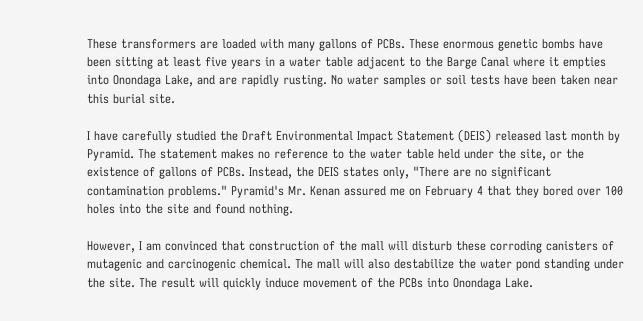These transformers are loaded with many gallons of PCBs. These enormous genetic bombs have been sitting at least five years in a water table adjacent to the Barge Canal where it empties into Onondaga Lake, and are rapidly rusting. No water samples or soil tests have been taken near this burial site.

I have carefully studied the Draft Environmental Impact Statement (DEIS) released last month by Pyramid. The statement makes no reference to the water table held under the site, or the existence of gallons of PCBs. Instead, the DEIS states only, "There are no significant contamination problems." Pyramid's Mr. Kenan assured me on February 4 that they bored over 100 holes into the site and found nothing.

However, I am convinced that construction of the mall will disturb these corroding canisters of mutagenic and carcinogenic chemical. The mall will also destabilize the water pond standing under the site. The result will quickly induce movement of the PCBs into Onondaga Lake.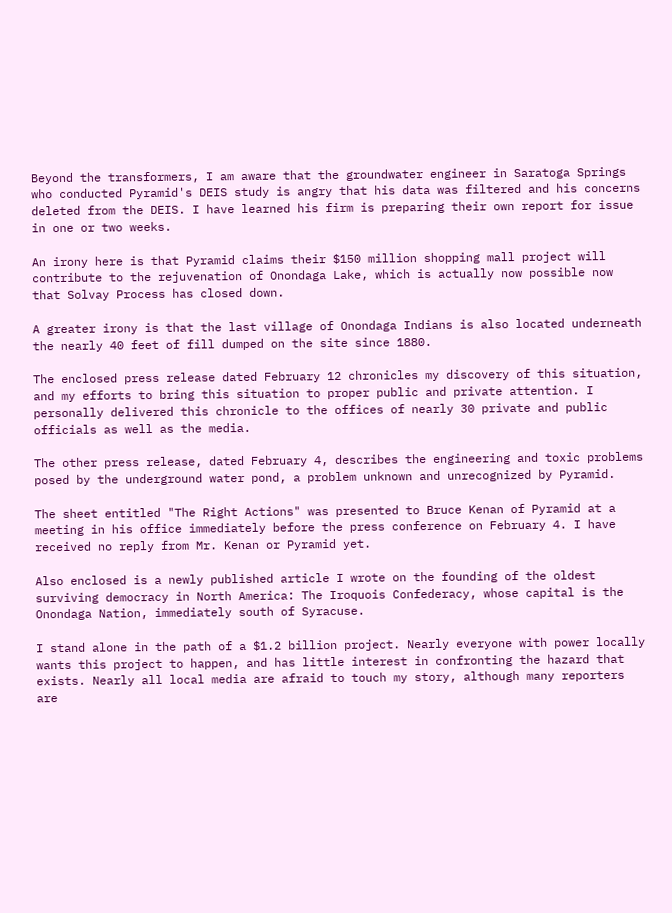Beyond the transformers, I am aware that the groundwater engineer in Saratoga Springs who conducted Pyramid's DEIS study is angry that his data was filtered and his concerns deleted from the DEIS. I have learned his firm is preparing their own report for issue in one or two weeks.

An irony here is that Pyramid claims their $150 million shopping mall project will contribute to the rejuvenation of Onondaga Lake, which is actually now possible now that Solvay Process has closed down.

A greater irony is that the last village of Onondaga Indians is also located underneath the nearly 40 feet of fill dumped on the site since 1880.

The enclosed press release dated February 12 chronicles my discovery of this situation, and my efforts to bring this situation to proper public and private attention. I personally delivered this chronicle to the offices of nearly 30 private and public officials as well as the media.

The other press release, dated February 4, describes the engineering and toxic problems posed by the underground water pond, a problem unknown and unrecognized by Pyramid.

The sheet entitled "The Right Actions" was presented to Bruce Kenan of Pyramid at a meeting in his office immediately before the press conference on February 4. I have received no reply from Mr. Kenan or Pyramid yet.

Also enclosed is a newly published article I wrote on the founding of the oldest surviving democracy in North America: The Iroquois Confederacy, whose capital is the Onondaga Nation, immediately south of Syracuse.

I stand alone in the path of a $1.2 billion project. Nearly everyone with power locally wants this project to happen, and has little interest in confronting the hazard that exists. Nearly all local media are afraid to touch my story, although many reporters are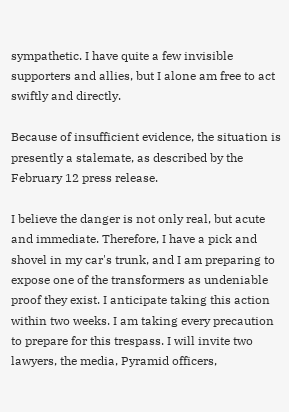sympathetic. I have quite a few invisible supporters and allies, but I alone am free to act swiftly and directly.

Because of insufficient evidence, the situation is presently a stalemate, as described by the February 12 press release.

I believe the danger is not only real, but acute and immediate. Therefore, I have a pick and shovel in my car's trunk, and I am preparing to expose one of the transformers as undeniable proof they exist. I anticipate taking this action within two weeks. I am taking every precaution to prepare for this trespass. I will invite two lawyers, the media, Pyramid officers,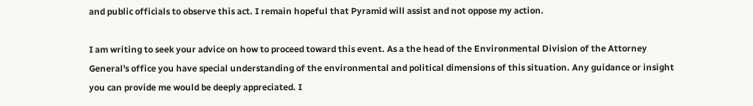and public officials to observe this act. I remain hopeful that Pyramid will assist and not oppose my action.

I am writing to seek your advice on how to proceed toward this event. As a the head of the Environmental Division of the Attorney General's office you have special understanding of the environmental and political dimensions of this situation. Any guidance or insight you can provide me would be deeply appreciated. I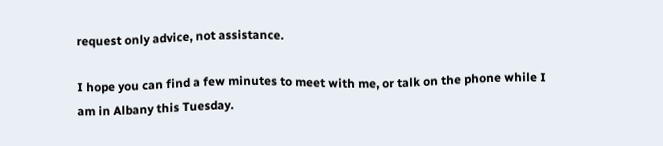request only advice, not assistance.

I hope you can find a few minutes to meet with me, or talk on the phone while I am in Albany this Tuesday.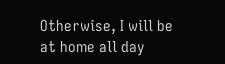Otherwise, I will be at home all day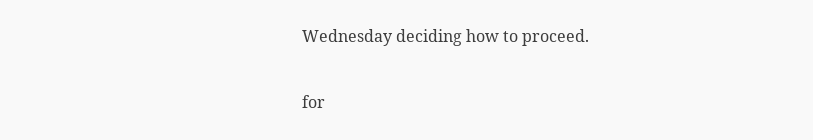Wednesday deciding how to proceed.

for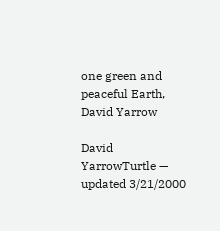one green and peaceful Earth,
David Yarrow

David YarrowTurtle — updated 3/21/2000